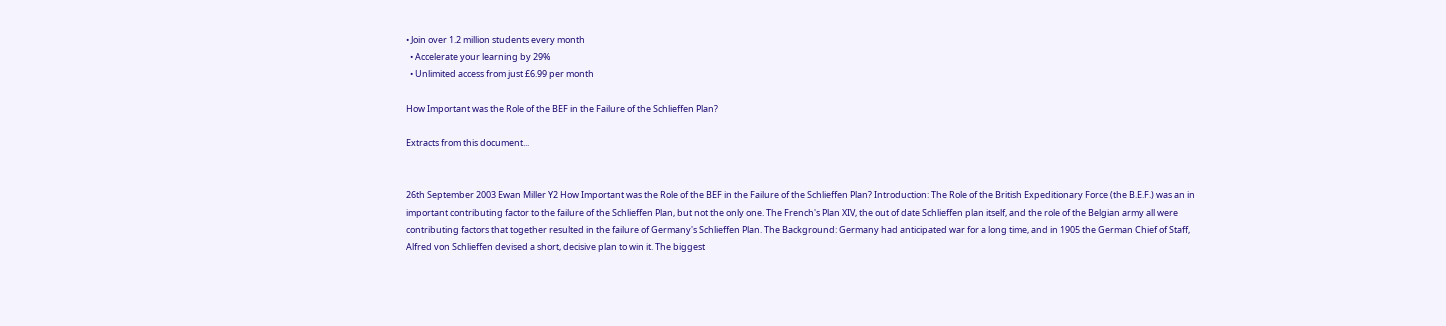• Join over 1.2 million students every month
  • Accelerate your learning by 29%
  • Unlimited access from just £6.99 per month

How Important was the Role of the BEF in the Failure of the Schlieffen Plan?

Extracts from this document...


26th September 2003 Ewan Miller Y2 How Important was the Role of the BEF in the Failure of the Schlieffen Plan? Introduction: The Role of the British Expeditionary Force (the B.E.F.) was an in important contributing factor to the failure of the Schlieffen Plan, but not the only one. The French's Plan XIV, the out of date Schlieffen plan itself, and the role of the Belgian army all were contributing factors that together resulted in the failure of Germany's Schlieffen Plan. The Background: Germany had anticipated war for a long time, and in 1905 the German Chief of Staff, Alfred von Schlieffen devised a short, decisive plan to win it. The biggest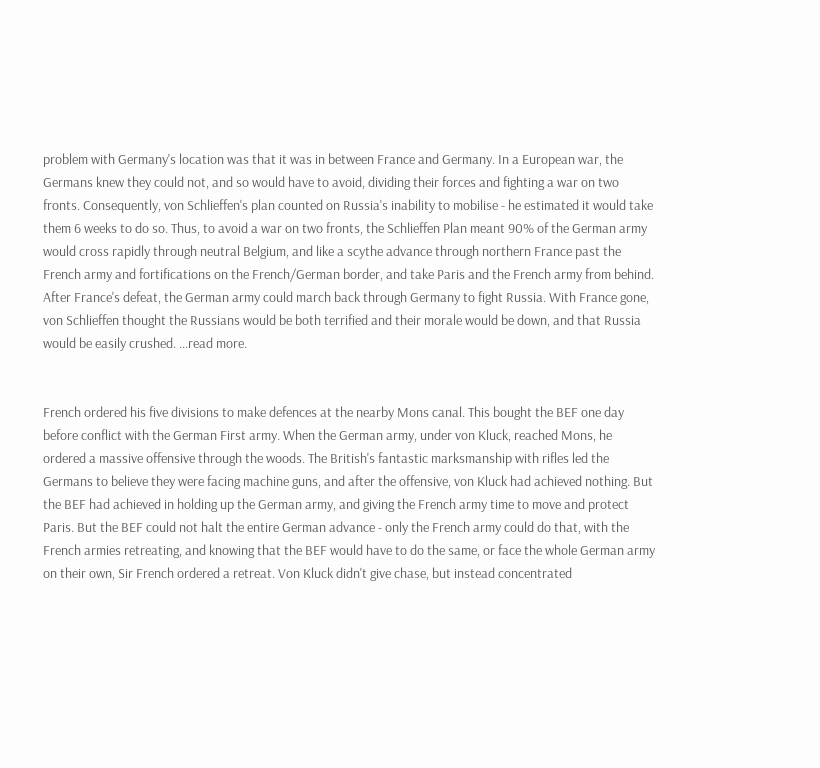problem with Germany's location was that it was in between France and Germany. In a European war, the Germans knew they could not, and so would have to avoid, dividing their forces and fighting a war on two fronts. Consequently, von Schlieffen's plan counted on Russia's inability to mobilise - he estimated it would take them 6 weeks to do so. Thus, to avoid a war on two fronts, the Schlieffen Plan meant 90% of the German army would cross rapidly through neutral Belgium, and like a scythe advance through northern France past the French army and fortifications on the French/German border, and take Paris and the French army from behind. After France's defeat, the German army could march back through Germany to fight Russia. With France gone, von Schlieffen thought the Russians would be both terrified and their morale would be down, and that Russia would be easily crushed. ...read more.


French ordered his five divisions to make defences at the nearby Mons canal. This bought the BEF one day before conflict with the German First army. When the German army, under von Kluck, reached Mons, he ordered a massive offensive through the woods. The British's fantastic marksmanship with rifles led the Germans to believe they were facing machine guns, and after the offensive, von Kluck had achieved nothing. But the BEF had achieved in holding up the German army, and giving the French army time to move and protect Paris. But the BEF could not halt the entire German advance - only the French army could do that, with the French armies retreating, and knowing that the BEF would have to do the same, or face the whole German army on their own, Sir French ordered a retreat. Von Kluck didn't give chase, but instead concentrated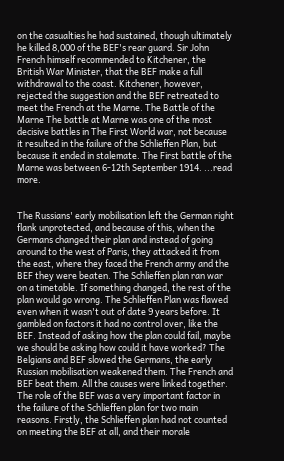on the casualties he had sustained, though ultimately he killed 8,000 of the BEF's rear guard. Sir John French himself recommended to Kitchener, the British War Minister, that the BEF make a full withdrawal to the coast. Kitchener, however, rejected the suggestion and the BEF retreated to meet the French at the Marne. The Battle of the Marne The battle at Marne was one of the most decisive battles in The First World war, not because it resulted in the failure of the Schlieffen Plan, but because it ended in stalemate. The First battle of the Marne was between 6-12th September 1914. ...read more.


The Russians' early mobilisation left the German right flank unprotected, and because of this, when the Germans changed their plan and instead of going around to the west of Paris, they attacked it from the east, where they faced the French army and the BEF they were beaten. The Schlieffen plan ran war on a timetable. If something changed, the rest of the plan would go wrong. The Schlieffen Plan was flawed even when it wasn't out of date 9 years before. It gambled on factors it had no control over, like the BEF. Instead of asking how the plan could fail, maybe we should be asking how could it have worked? The Belgians and BEF slowed the Germans, the early Russian mobilisation weakened them. The French and BEF beat them. All the causes were linked together. The role of the BEF was a very important factor in the failure of the Schlieffen plan for two main reasons. Firstly, the Schlieffen plan had not counted on meeting the BEF at all, and their morale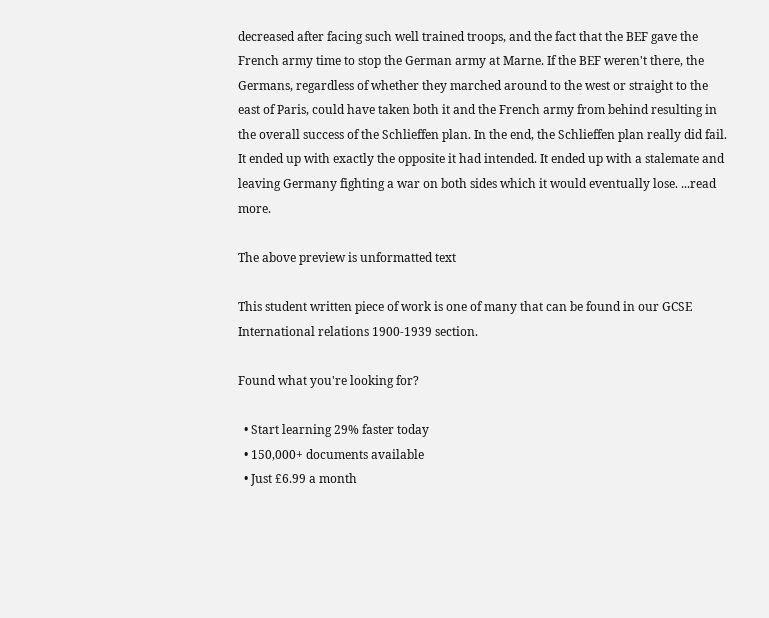decreased after facing such well trained troops, and the fact that the BEF gave the French army time to stop the German army at Marne. If the BEF weren't there, the Germans, regardless of whether they marched around to the west or straight to the east of Paris, could have taken both it and the French army from behind resulting in the overall success of the Schlieffen plan. In the end, the Schlieffen plan really did fail. It ended up with exactly the opposite it had intended. It ended up with a stalemate and leaving Germany fighting a war on both sides which it would eventually lose. ...read more.

The above preview is unformatted text

This student written piece of work is one of many that can be found in our GCSE International relations 1900-1939 section.

Found what you're looking for?

  • Start learning 29% faster today
  • 150,000+ documents available
  • Just £6.99 a month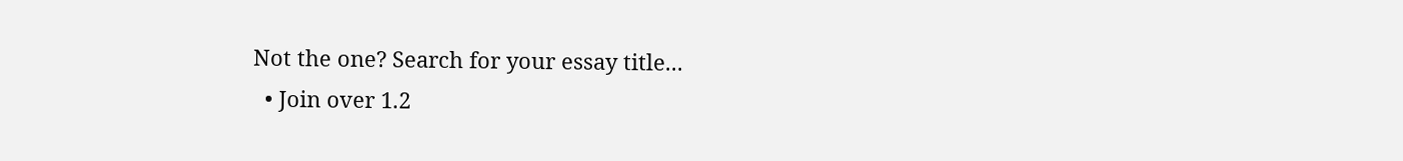Not the one? Search for your essay title...
  • Join over 1.2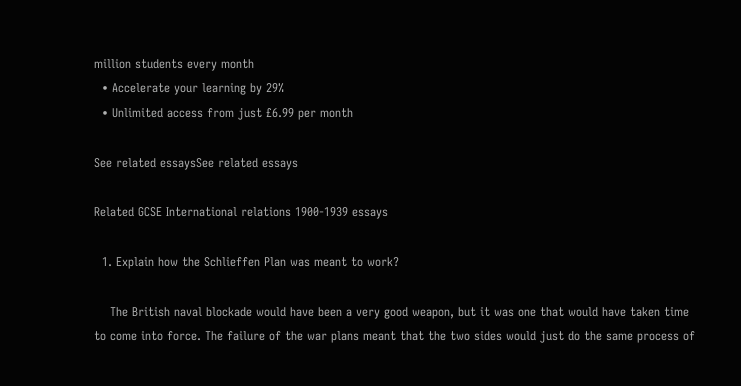million students every month
  • Accelerate your learning by 29%
  • Unlimited access from just £6.99 per month

See related essaysSee related essays

Related GCSE International relations 1900-1939 essays

  1. Explain how the Schlieffen Plan was meant to work?

    The British naval blockade would have been a very good weapon, but it was one that would have taken time to come into force. The failure of the war plans meant that the two sides would just do the same process of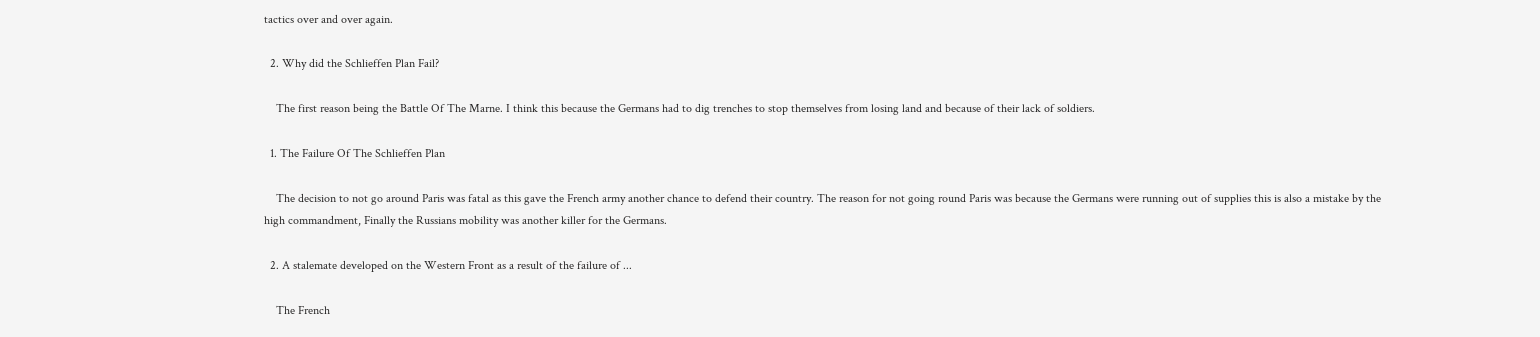tactics over and over again.

  2. Why did the Schlieffen Plan Fail?

    The first reason being the Battle Of The Marne. I think this because the Germans had to dig trenches to stop themselves from losing land and because of their lack of soldiers.

  1. The Failure Of The Schlieffen Plan

    The decision to not go around Paris was fatal as this gave the French army another chance to defend their country. The reason for not going round Paris was because the Germans were running out of supplies this is also a mistake by the high commandment, Finally the Russians mobility was another killer for the Germans.

  2. A stalemate developed on the Western Front as a result of the failure of ...

    The French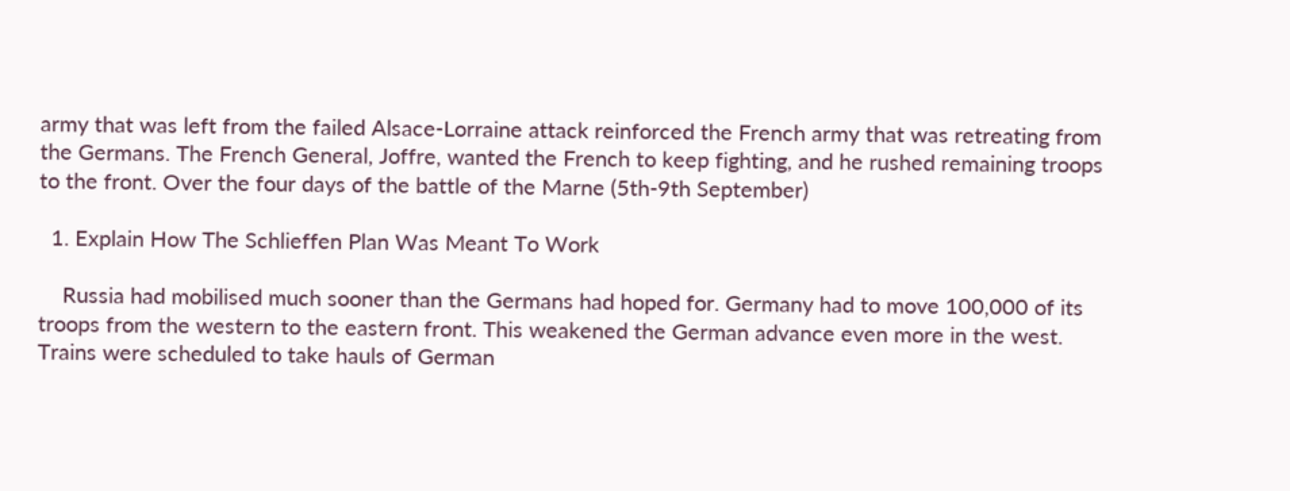army that was left from the failed Alsace-Lorraine attack reinforced the French army that was retreating from the Germans. The French General, Joffre, wanted the French to keep fighting, and he rushed remaining troops to the front. Over the four days of the battle of the Marne (5th-9th September)

  1. Explain How The Schlieffen Plan Was Meant To Work

    Russia had mobilised much sooner than the Germans had hoped for. Germany had to move 100,000 of its troops from the western to the eastern front. This weakened the German advance even more in the west. Trains were scheduled to take hauls of German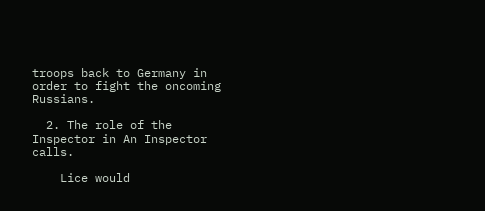troops back to Germany in order to fight the oncoming Russians.

  2. The role of the Inspector in An Inspector calls.

    Lice would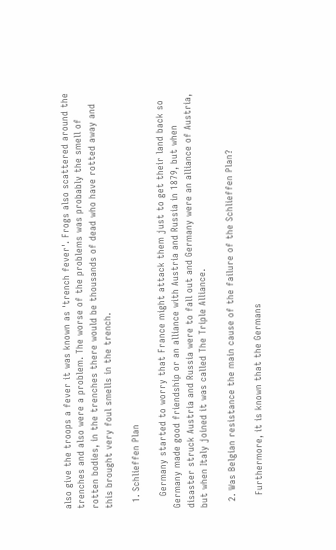also give the troops a fever it was known as 'trench fever'. Frogs also scattered around the trenches and also were a problem. The worse of the problems was probably the smell of rotten bodies, in the trenches there would be thousands of dead who have rotted away and this brought very foul smells in the trench.

  1. Schlieffen Plan

    Germany started to worry that France might attack them just to get their land back so Germany made good friendship or an alliance with Austria and Russia in 1879, but when disaster struck Austria and Russia were to fall out and Germany were an alliance of Austria, but when Italy joined it was called The Triple Alliance.

  2. Was Belgian resistance the main cause of the failure of the Schlieffen Plan?

    Furthermore, it is known that the Germans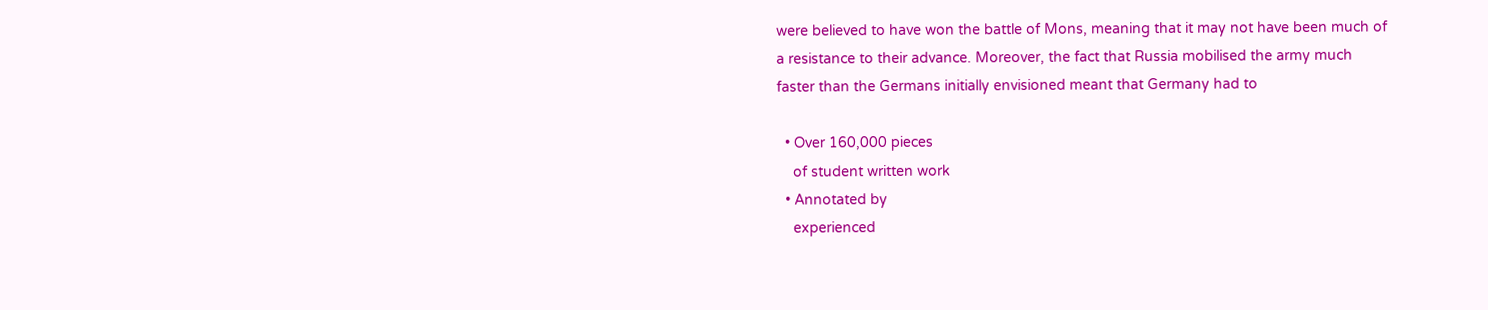were believed to have won the battle of Mons, meaning that it may not have been much of a resistance to their advance. Moreover, the fact that Russia mobilised the army much faster than the Germans initially envisioned meant that Germany had to

  • Over 160,000 pieces
    of student written work
  • Annotated by
    experienced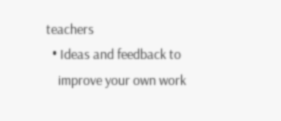teachers
  • Ideas and feedback to
    improve your own work